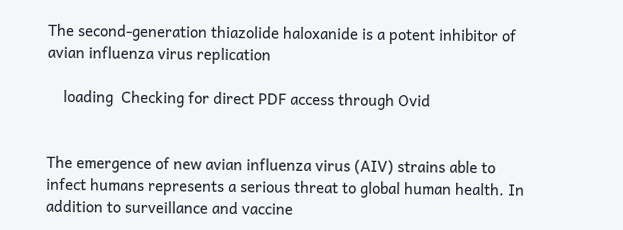The second-generation thiazolide haloxanide is a potent inhibitor of avian influenza virus replication

    loading  Checking for direct PDF access through Ovid


The emergence of new avian influenza virus (AIV) strains able to infect humans represents a serious threat to global human health. In addition to surveillance and vaccine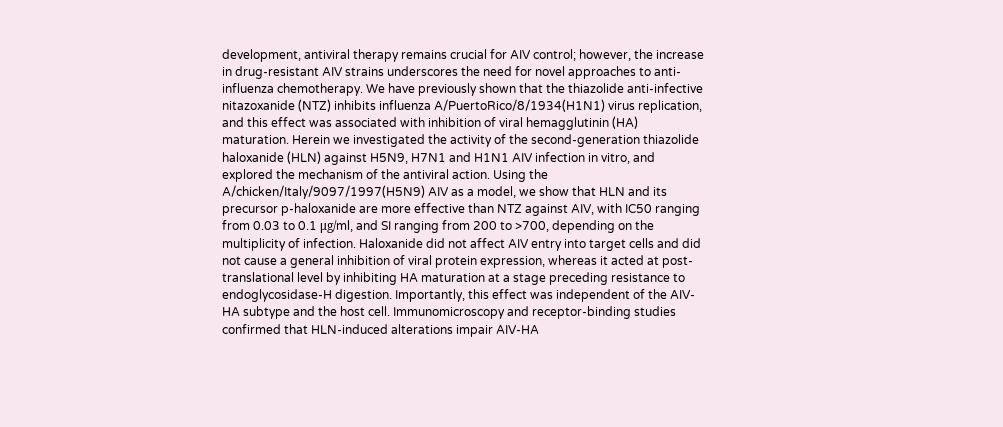development, antiviral therapy remains crucial for AIV control; however, the increase in drug-resistant AIV strains underscores the need for novel approaches to anti-influenza chemotherapy. We have previously shown that the thiazolide anti-infective nitazoxanide (NTZ) inhibits influenza A/PuertoRico/8/1934(H1N1) virus replication, and this effect was associated with inhibition of viral hemagglutinin (HA) maturation. Herein we investigated the activity of the second-generation thiazolide haloxanide (HLN) against H5N9, H7N1 and H1N1 AIV infection in vitro, and explored the mechanism of the antiviral action. Using the A/chicken/Italy/9097/1997(H5N9) AIV as a model, we show that HLN and its precursor p-haloxanide are more effective than NTZ against AIV, with IC50 ranging from 0.03 to 0.1 μg/ml, and SI ranging from 200 to >700, depending on the multiplicity of infection. Haloxanide did not affect AIV entry into target cells and did not cause a general inhibition of viral protein expression, whereas it acted at post-translational level by inhibiting HA maturation at a stage preceding resistance to endoglycosidase-H digestion. Importantly, this effect was independent of the AIV-HA subtype and the host cell. Immunomicroscopy and receptor-binding studies confirmed that HLN-induced alterations impair AIV-HA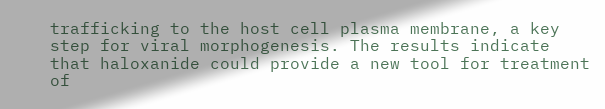trafficking to the host cell plasma membrane, a key step for viral morphogenesis. The results indicate that haloxanide could provide a new tool for treatment of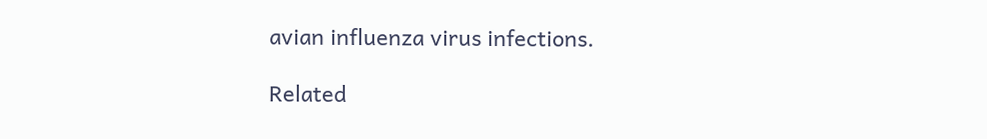avian influenza virus infections.

Related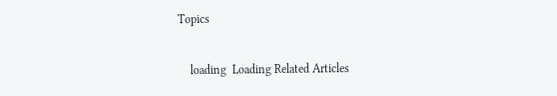Topics

    loading  Loading Related Articles